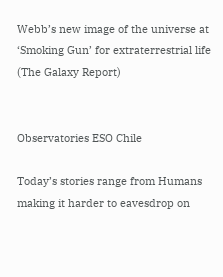Webb’s new image of the universe at ‘Smoking Gun’ for extraterrestrial life (The Galaxy Report)


Observatories ESO Chile

Today’s stories range from Humans making it harder to eavesdrop on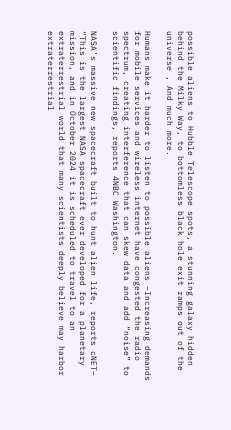possible aliens to Hubble Telescope spots, a stunning galaxy hidden behind the Milky Way, to bottomless black hole exit ramps out of the universe , And much more.

Humans make it harder to listen to possible aliens –Increasing demands for mobile services and wireless internet have congested the radio spectrum, creating interference that can skew data and add “noise” to scientific findings, reports 4NBC Washington.

NASA’s massive new spacecraft built to hunt alien life, reports cNET– “This is the largest NASA spacecraft ever developed for a planetary mission, and in October 2024 it is scheduled to travel to an extraterrestrial world that many scientists deeply believe may harbor extraterrestrial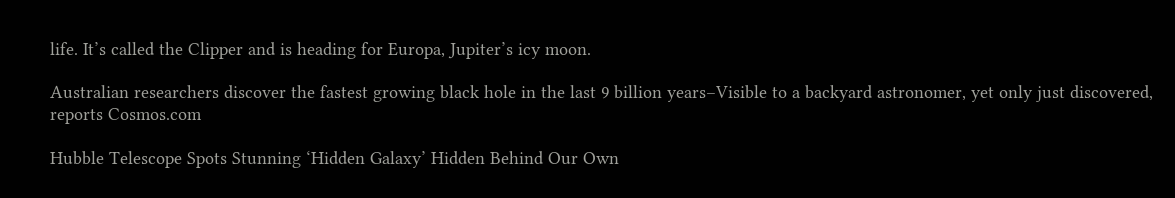life. It’s called the Clipper and is heading for Europa, Jupiter’s icy moon.

Australian researchers discover the fastest growing black hole in the last 9 billion years–Visible to a backyard astronomer, yet only just discovered, reports Cosmos.com

Hubble Telescope Spots Stunning ‘Hidden Galaxy’ Hidden Behind Our Own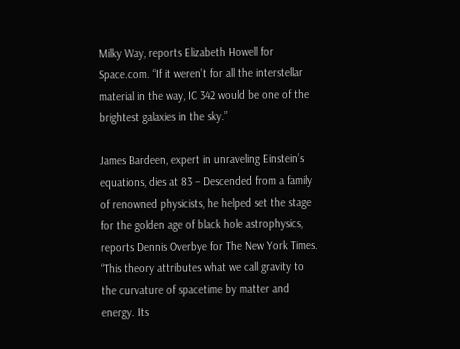Milky Way, reports Elizabeth Howell for Space.com. “If it weren’t for all the interstellar material in the way, IC 342 would be one of the brightest galaxies in the sky.”

James Bardeen, expert in unraveling Einstein’s equations, dies at 83 – Descended from a family of renowned physicists, he helped set the stage for the golden age of black hole astrophysics, reports Dennis Overbye for The New York Times. “This theory attributes what we call gravity to the curvature of spacetime by matter and energy. Its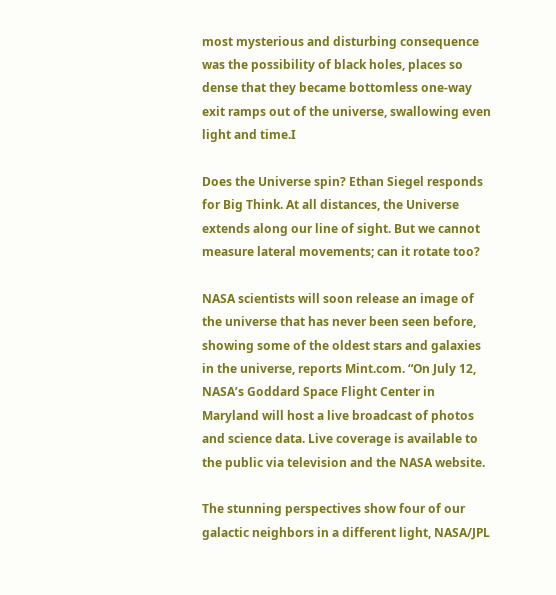most mysterious and disturbing consequence was the possibility of black holes, places so dense that they became bottomless one-way exit ramps out of the universe, swallowing even light and time.I

Does the Universe spin? Ethan Siegel responds for Big Think. At all distances, the Universe extends along our line of sight. But we cannot measure lateral movements; can it rotate too?

NASA scientists will soon release an image of the universe that has never been seen before, showing some of the oldest stars and galaxies in the universe, reports Mint.com. “On July 12, NASA’s Goddard Space Flight Center in Maryland will host a live broadcast of photos and science data. Live coverage is available to the public via television and the NASA website.

The stunning perspectives show four of our galactic neighbors in a different light, NASA/JPL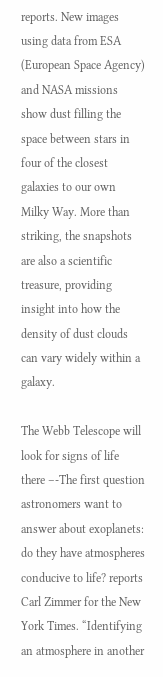reports. New images using data from ESA (European Space Agency) and NASA missions show dust filling the space between stars in four of the closest galaxies to our own Milky Way. More than striking, the snapshots are also a scientific treasure, providing insight into how the density of dust clouds can vary widely within a galaxy.

The Webb Telescope will look for signs of life there –-The first question astronomers want to answer about exoplanets: do they have atmospheres conducive to life? reports Carl Zimmer for the New York Times. “Identifying an atmosphere in another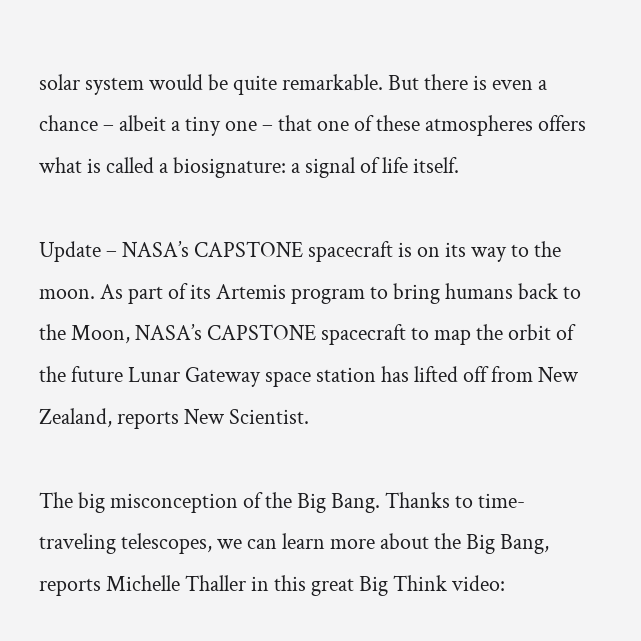solar system would be quite remarkable. But there is even a chance – albeit a tiny one – that one of these atmospheres offers what is called a biosignature: a signal of life itself.

Update – NASA’s CAPSTONE spacecraft is on its way to the moon. As part of its Artemis program to bring humans back to the Moon, NASA’s CAPSTONE spacecraft to map the orbit of the future Lunar Gateway space station has lifted off from New Zealand, reports New Scientist.

The big misconception of the Big Bang. Thanks to time-traveling telescopes, we can learn more about the Big Bang, reports Michelle Thaller in this great Big Think video: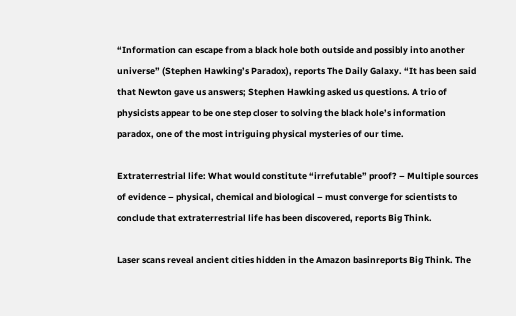“Information can escape from a black hole both outside and possibly into another universe” (Stephen Hawking’s Paradox), reports The Daily Galaxy. “It has been said that Newton gave us answers; Stephen Hawking asked us questions. A trio of physicists appear to be one step closer to solving the black hole’s information paradox, one of the most intriguing physical mysteries of our time.

Extraterrestrial life: What would constitute “irrefutable” proof? – Multiple sources of evidence – physical, chemical and biological – must converge for scientists to conclude that extraterrestrial life has been discovered, reports Big Think.

Laser scans reveal ancient cities hidden in the Amazon basinreports Big Think. The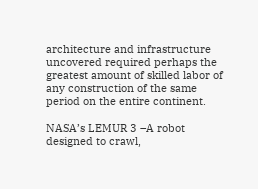architecture and infrastructure uncovered required perhaps the greatest amount of skilled labor of any construction of the same period on the entire continent.

NASA’s LEMUR 3 –A robot designed to crawl,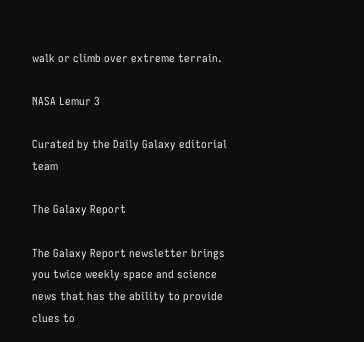walk or climb over extreme terrain.

NASA Lemur 3

Curated by the Daily Galaxy editorial team

The Galaxy Report

The Galaxy Report newsletter brings you twice weekly space and science news that has the ability to provide clues to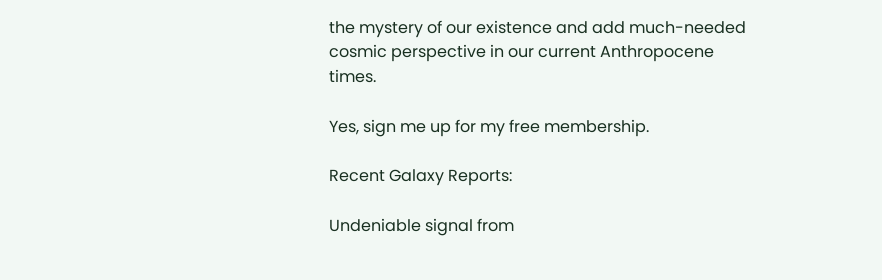the mystery of our existence and add much-needed cosmic perspective in our current Anthropocene times.

Yes, sign me up for my free membership.

Recent Galaxy Reports:

Undeniable signal from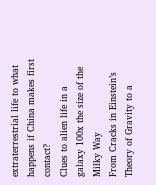extraterrestrial life to what happens if China makes first contact?
Clues to alien life in a galaxy 100x the size of the Milky Way
From Cracks in Einstein’s Theory of Gravity to a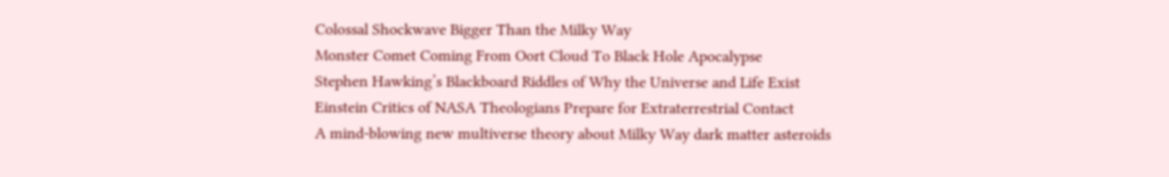Colossal Shockwave Bigger Than the Milky Way
Monster Comet Coming From Oort Cloud To Black Hole Apocalypse
Stephen Hawking’s Blackboard Riddles of Why the Universe and Life Exist
Einstein Critics of NASA Theologians Prepare for Extraterrestrial Contact
A mind-blowing new multiverse theory about Milky Way dark matter asteroids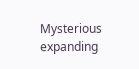Mysterious expanding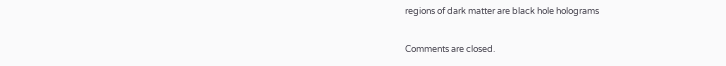regions of dark matter are black hole holograms

Comments are closed.